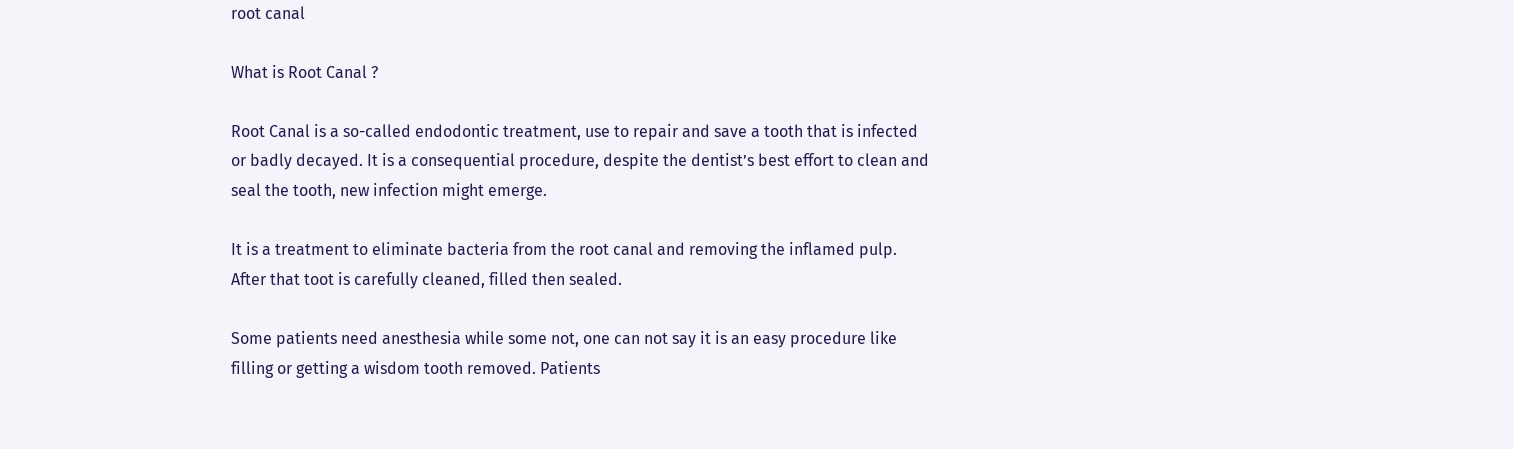root canal

What is Root Canal ?

Root Canal is a so-called endodontic treatment, use to repair and save a tooth that is infected or badly decayed. It is a consequential procedure, despite the dentist’s best effort to clean and seal the tooth, new infection might emerge.

It is a treatment to eliminate bacteria from the root canal and removing the inflamed pulp. After that toot is carefully cleaned, filled then sealed.

Some patients need anesthesia while some not, one can not say it is an easy procedure like filling or getting a wisdom tooth removed. Patients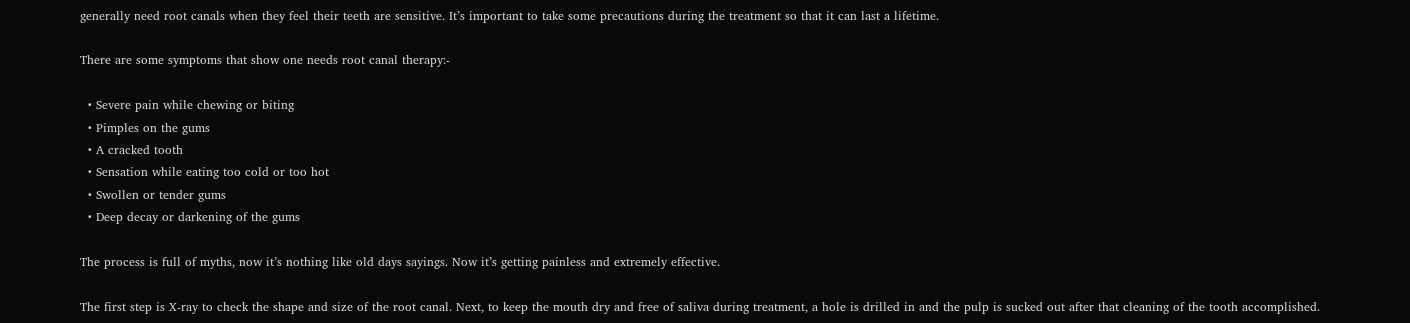generally need root canals when they feel their teeth are sensitive. It’s important to take some precautions during the treatment so that it can last a lifetime.

There are some symptoms that show one needs root canal therapy:-

  • Severe pain while chewing or biting
  • Pimples on the gums
  • A cracked tooth
  • Sensation while eating too cold or too hot
  • Swollen or tender gums
  • Deep decay or darkening of the gums

The process is full of myths, now it’s nothing like old days sayings. Now it’s getting painless and extremely effective.

The first step is X-ray to check the shape and size of the root canal. Next, to keep the mouth dry and free of saliva during treatment, a hole is drilled in and the pulp is sucked out after that cleaning of the tooth accomplished.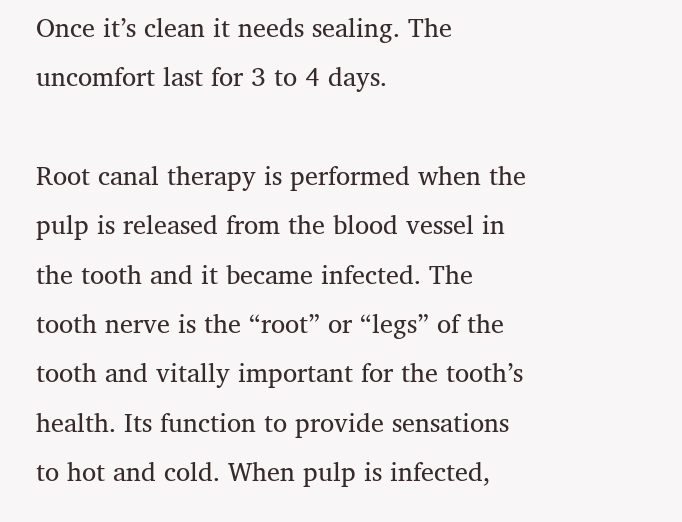Once it’s clean it needs sealing. The uncomfort last for 3 to 4 days.

Root canal therapy is performed when the pulp is released from the blood vessel in the tooth and it became infected. The tooth nerve is the “root” or “legs” of the tooth and vitally important for the tooth’s health. Its function to provide sensations to hot and cold. When pulp is infected,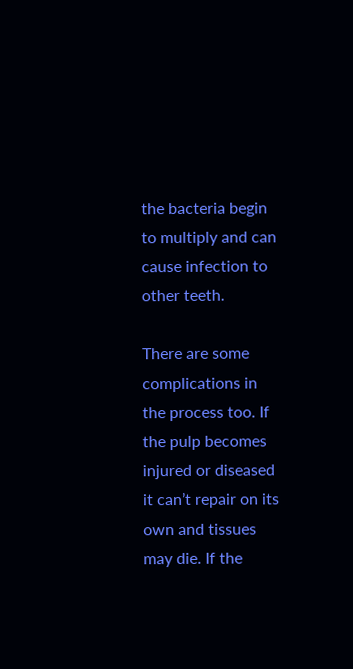the bacteria begin to multiply and can cause infection to other teeth.

There are some complications in the process too. If the pulp becomes injured or diseased it can’t repair on its own and tissues may die. If the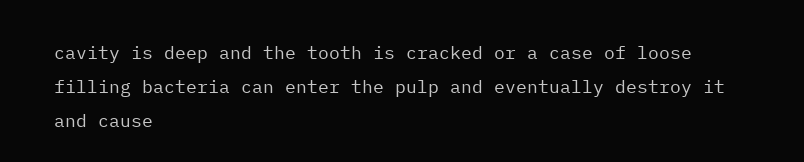cavity is deep and the tooth is cracked or a case of loose filling bacteria can enter the pulp and eventually destroy it and cause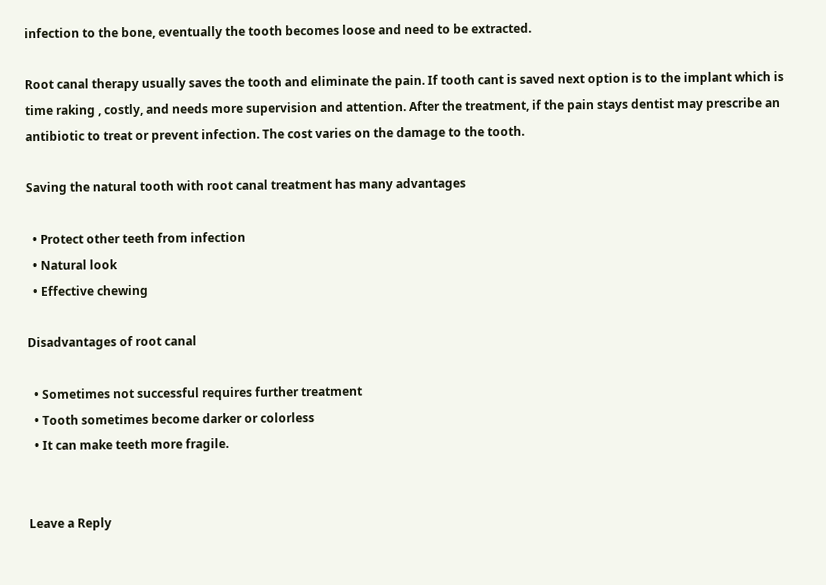infection to the bone, eventually the tooth becomes loose and need to be extracted.

Root canal therapy usually saves the tooth and eliminate the pain. If tooth cant is saved next option is to the implant which is time raking , costly, and needs more supervision and attention. After the treatment, if the pain stays dentist may prescribe an antibiotic to treat or prevent infection. The cost varies on the damage to the tooth.

Saving the natural tooth with root canal treatment has many advantages

  • Protect other teeth from infection
  • Natural look
  • Effective chewing

Disadvantages of root canal

  • Sometimes not successful requires further treatment
  • Tooth sometimes become darker or colorless
  • It can make teeth more fragile.


Leave a Reply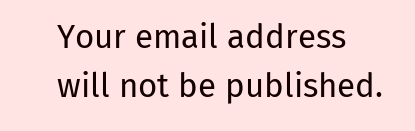Your email address will not be published.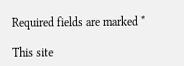Required fields are marked *

This site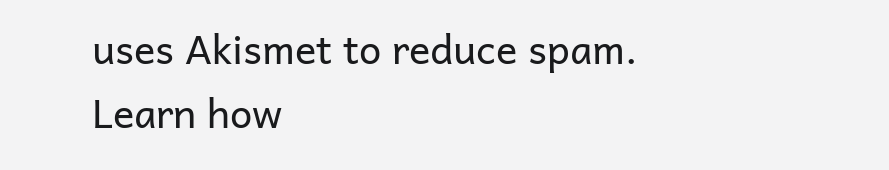uses Akismet to reduce spam. Learn how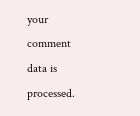your comment data is processed.